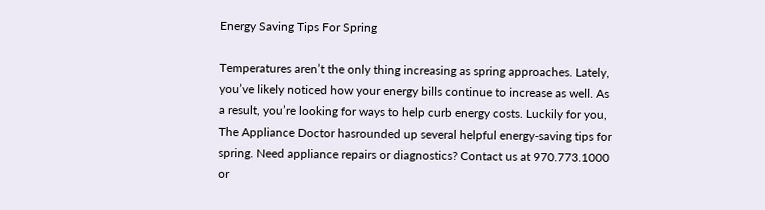Energy Saving Tips For Spring

Temperatures aren’t the only thing increasing as spring approaches. Lately, you’ve likely noticed how your energy bills continue to increase as well. As a result, you’re looking for ways to help curb energy costs. Luckily for you, The Appliance Doctor hasrounded up several helpful energy-saving tips for spring. Need appliance repairs or diagnostics? Contact us at 970.773.1000 or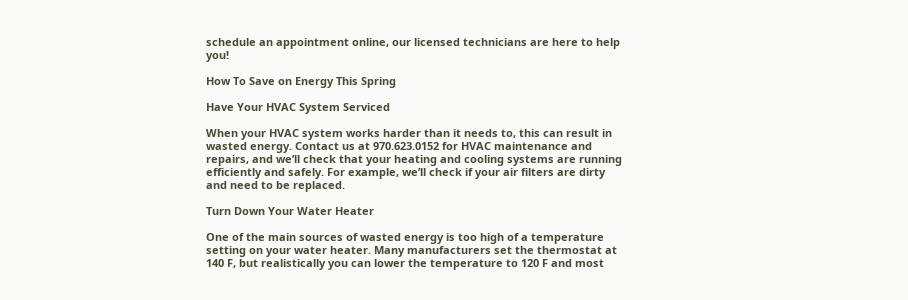schedule an appointment online, our licensed technicians are here to help you!

How To Save on Energy This Spring

Have Your HVAC System Serviced

When your HVAC system works harder than it needs to, this can result in wasted energy. Contact us at 970.623.0152 for HVAC maintenance and repairs, and we’ll check that your heating and cooling systems are running efficiently and safely. For example, we’ll check if your air filters are dirty and need to be replaced.

Turn Down Your Water Heater

One of the main sources of wasted energy is too high of a temperature setting on your water heater. Many manufacturers set the thermostat at 140 F, but realistically you can lower the temperature to 120 F and most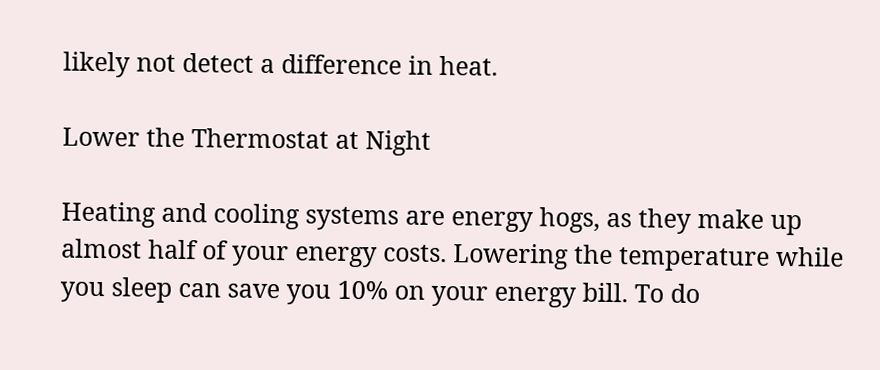likely not detect a difference in heat.

Lower the Thermostat at Night

Heating and cooling systems are energy hogs, as they make up almost half of your energy costs. Lowering the temperature while you sleep can save you 10% on your energy bill. To do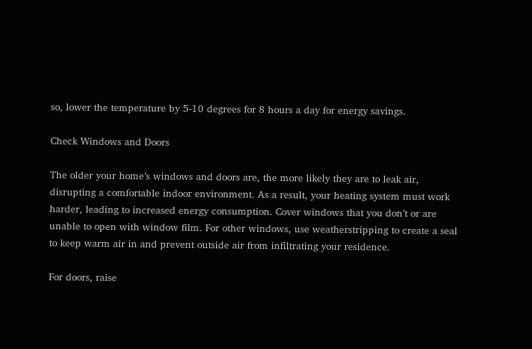so, lower the temperature by 5-10 degrees for 8 hours a day for energy savings.

Check Windows and Doors

The older your home’s windows and doors are, the more likely they are to leak air, disrupting a comfortable indoor environment. As a result, your heating system must work harder, leading to increased energy consumption. Cover windows that you don’t or are unable to open with window film. For other windows, use weatherstripping to create a seal to keep warm air in and prevent outside air from infiltrating your residence.

For doors, raise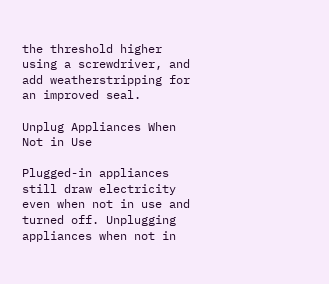the threshold higher using a screwdriver, and add weatherstripping for an improved seal.

Unplug Appliances When Not in Use

Plugged-in appliances still draw electricity even when not in use and turned off. Unplugging appliances when not in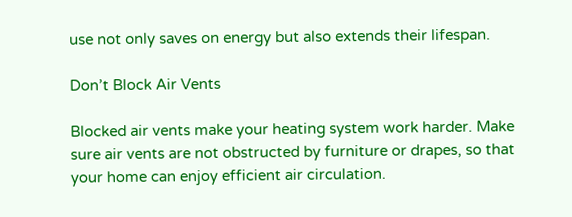use not only saves on energy but also extends their lifespan.

Don’t Block Air Vents

Blocked air vents make your heating system work harder. Make sure air vents are not obstructed by furniture or drapes, so that your home can enjoy efficient air circulation.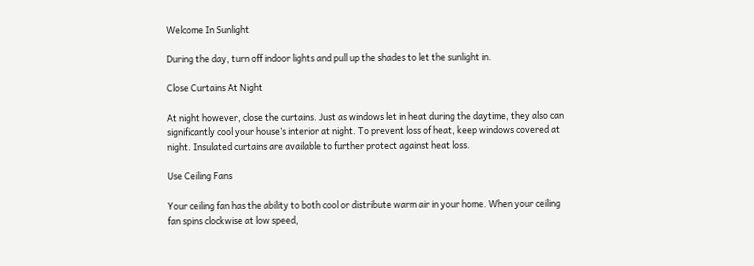Welcome In Sunlight

During the day, turn off indoor lights and pull up the shades to let the sunlight in.

Close Curtains At Night

At night however, close the curtains. Just as windows let in heat during the daytime, they also can significantly cool your house’s interior at night. To prevent loss of heat, keep windows covered at night. Insulated curtains are available to further protect against heat loss.

Use Ceiling Fans

Your ceiling fan has the ability to both cool or distribute warm air in your home. When your ceiling fan spins clockwise at low speed,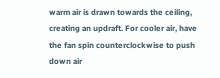warm air is drawn towards the ceiling, creating an updraft. For cooler air, have the fan spin counterclockwise to push down air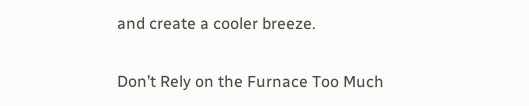and create a cooler breeze.

Don’t Rely on the Furnace Too Much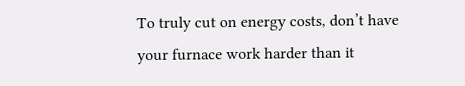To truly cut on energy costs, don’t have your furnace work harder than it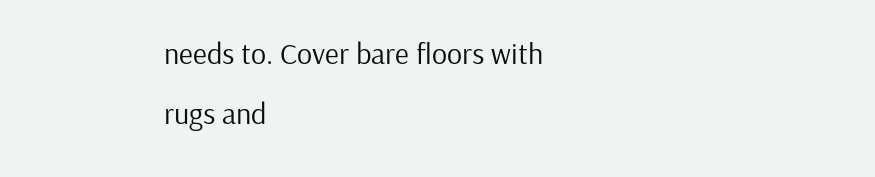needs to. Cover bare floors with rugs and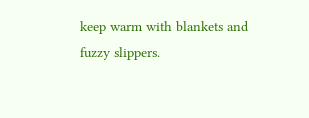keep warm with blankets and fuzzy slippers.